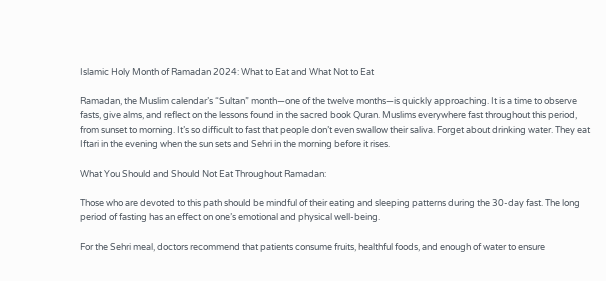Islamic Holy Month of Ramadan 2024: What to Eat and What Not to Eat

Ramadan, the Muslim calendar’s “Sultan” month—one of the twelve months—is quickly approaching. It is a time to observe fasts, give alms, and reflect on the lessons found in the sacred book Quran. Muslims everywhere fast throughout this period, from sunset to morning. It’s so difficult to fast that people don’t even swallow their saliva. Forget about drinking water. They eat Iftari in the evening when the sun sets and Sehri in the morning before it rises.

What You Should and Should Not Eat Throughout Ramadan:

Those who are devoted to this path should be mindful of their eating and sleeping patterns during the 30-day fast. The long period of fasting has an effect on one’s emotional and physical well-being.

For the Sehri meal, doctors recommend that patients consume fruits, healthful foods, and enough of water to ensure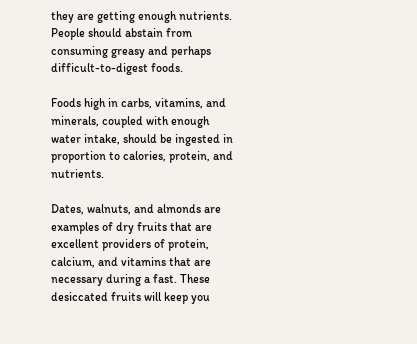they are getting enough nutrients. People should abstain from consuming greasy and perhaps difficult-to-digest foods.

Foods high in carbs, vitamins, and minerals, coupled with enough water intake, should be ingested in proportion to calories, protein, and nutrients.

Dates, walnuts, and almonds are examples of dry fruits that are excellent providers of protein, calcium, and vitamins that are necessary during a fast. These desiccated fruits will keep you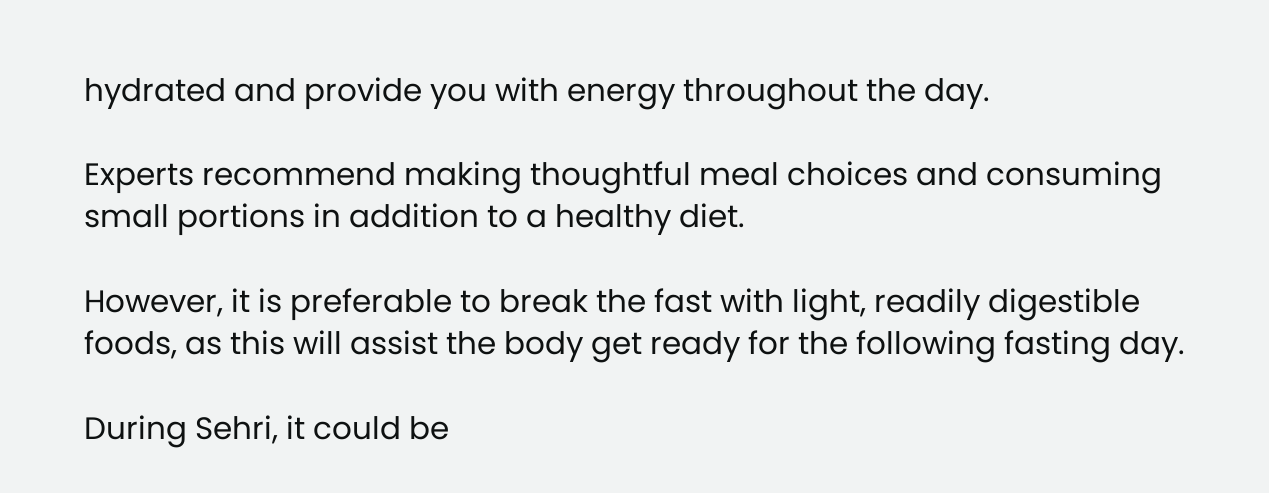hydrated and provide you with energy throughout the day.

Experts recommend making thoughtful meal choices and consuming small portions in addition to a healthy diet.

However, it is preferable to break the fast with light, readily digestible foods, as this will assist the body get ready for the following fasting day.

During Sehri, it could be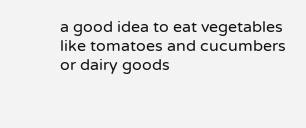a good idea to eat vegetables like tomatoes and cucumbers or dairy goods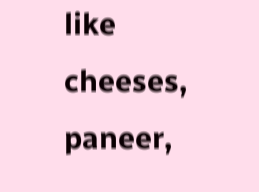like cheeses, paneer,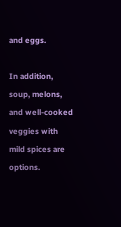and eggs.

In addition, soup, melons, and well-cooked veggies with mild spices are options.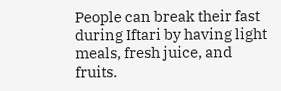People can break their fast during Iftari by having light meals, fresh juice, and fruits.